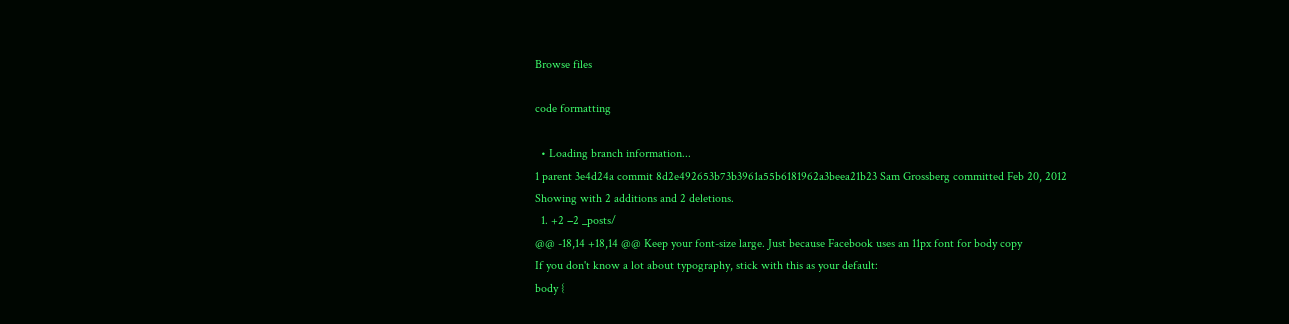Browse files

code formatting

  • Loading branch information...
1 parent 3e4d24a commit 8d2e492653b73b3961a55b6181962a3beea21b23 Sam Grossberg committed Feb 20, 2012
Showing with 2 additions and 2 deletions.
  1. +2 −2 _posts/
@@ -18,14 +18,14 @@ Keep your font-size large. Just because Facebook uses an 11px font for body copy
If you don't know a lot about typography, stick with this as your default:
body {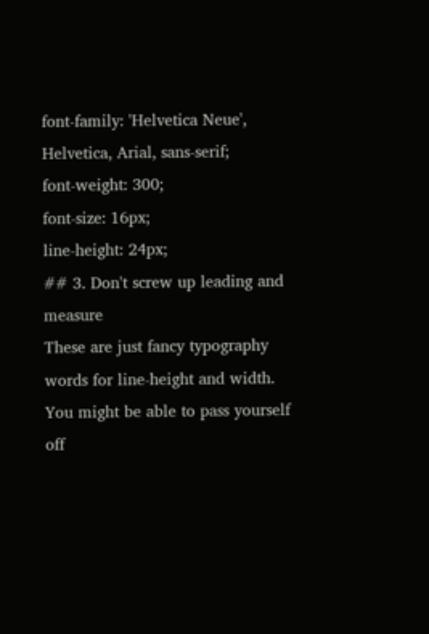font-family: 'Helvetica Neue', Helvetica, Arial, sans-serif;
font-weight: 300;
font-size: 16px;
line-height: 24px;
## 3. Don't screw up leading and measure
These are just fancy typography words for line-height and width. You might be able to pass yourself off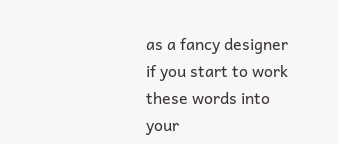as a fancy designer if you start to work these words into your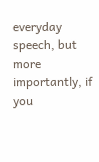everyday speech, but more importantly, if you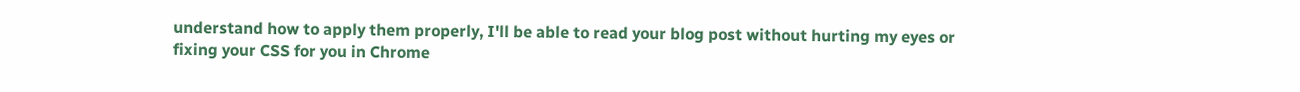understand how to apply them properly, I'll be able to read your blog post without hurting my eyes or fixing your CSS for you in Chrome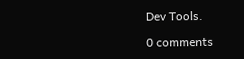Dev Tools.

0 comments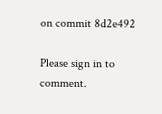on commit 8d2e492

Please sign in to comment.